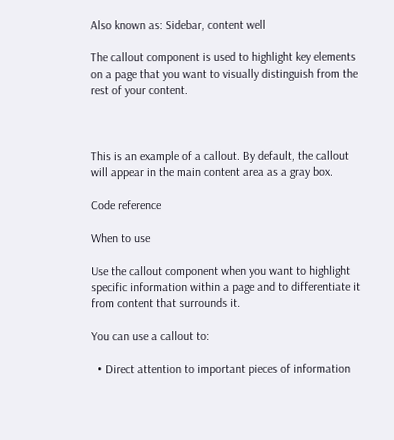Also known as: Sidebar, content well

The callout component is used to highlight key elements on a page that you want to visually distinguish from the rest of your content.



This is an example of a callout. By default, the callout will appear in the main content area as a gray box.

Code reference

When to use

Use the callout component when you want to highlight specific information within a page and to differentiate it from content that surrounds it.

You can use a callout to:

  • Direct attention to important pieces of information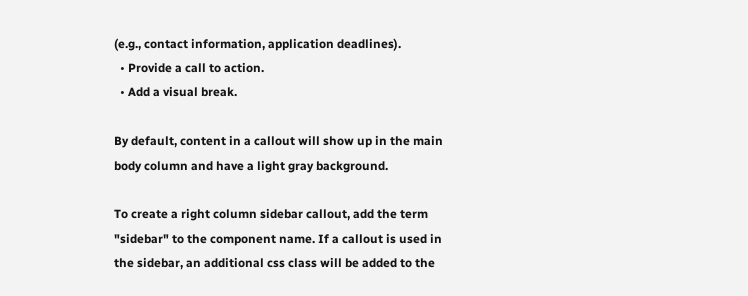(e.g., contact information, application deadlines).
  • Provide a call to action.
  • Add a visual break.

By default, content in a callout will show up in the main body column and have a light gray background.

To create a right column sidebar callout, add the term "sidebar" to the component name. If a callout is used in the sidebar, an additional css class will be added to the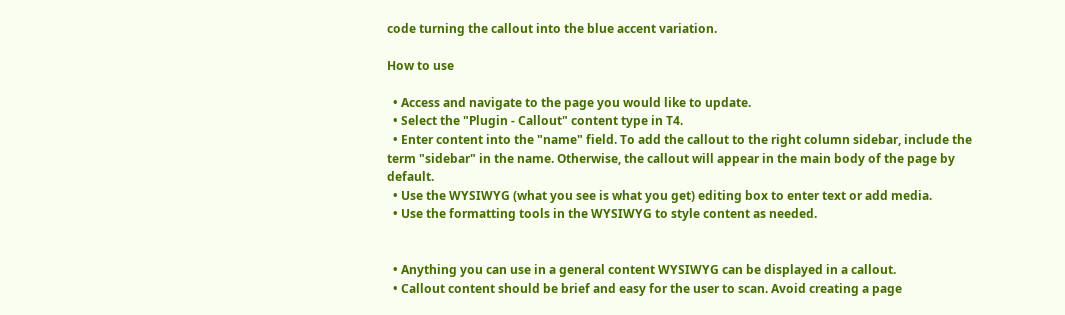code turning the callout into the blue accent variation.

How to use

  • Access and navigate to the page you would like to update.
  • Select the "Plugin - Callout" content type in T4.
  • Enter content into the "name" field. To add the callout to the right column sidebar, include the term "sidebar" in the name. Otherwise, the callout will appear in the main body of the page by default.
  • Use the WYSIWYG (what you see is what you get) editing box to enter text or add media.
  • Use the formatting tools in the WYSIWYG to style content as needed.


  • Anything you can use in a general content WYSIWYG can be displayed in a callout.
  • Callout content should be brief and easy for the user to scan. Avoid creating a page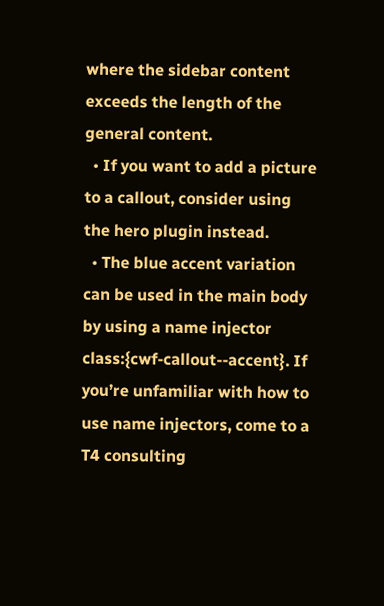where the sidebar content exceeds the length of the general content.
  • If you want to add a picture to a callout, consider using the hero plugin instead.
  • The blue accent variation can be used in the main body by using a name injector class:{cwf-callout--accent}. If you’re unfamiliar with how to use name injectors, come to a T4 consulting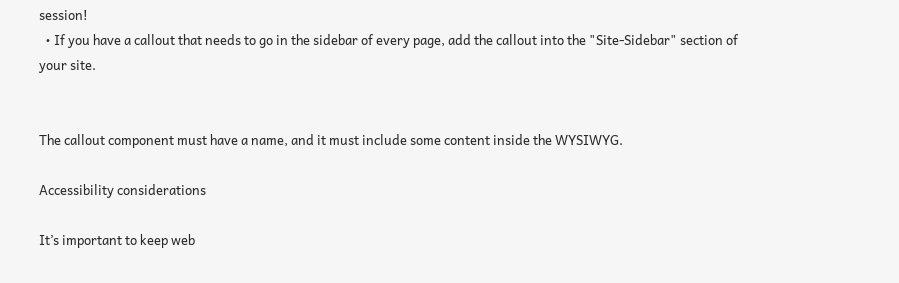session!
  • If you have a callout that needs to go in the sidebar of every page, add the callout into the "Site-Sidebar" section of your site.


The callout component must have a name, and it must include some content inside the WYSIWYG.

Accessibility considerations

It’s important to keep web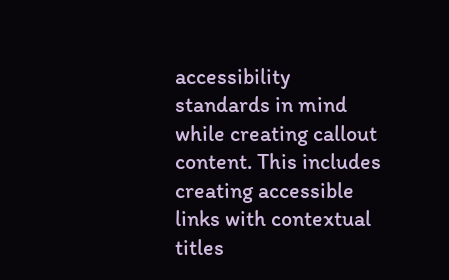accessibility standards in mind while creating callout content. This includes creating accessible links with contextual titles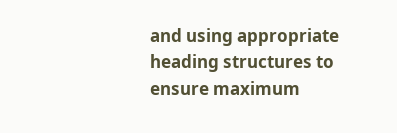and using appropriate heading structures to ensure maximum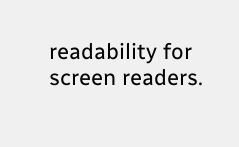readability for screen readers.